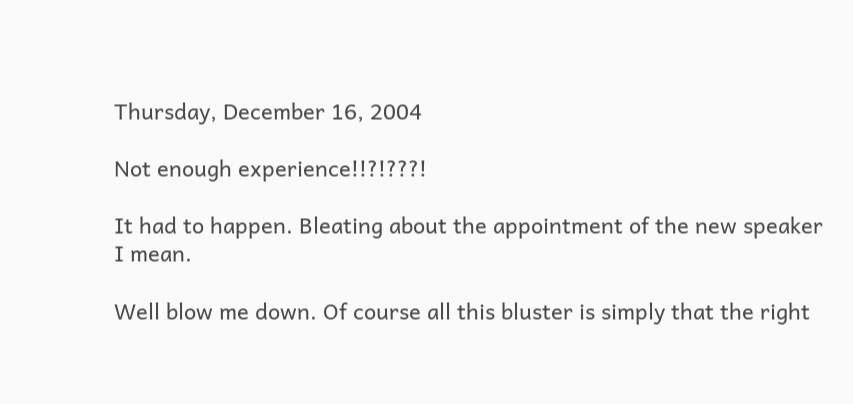Thursday, December 16, 2004

Not enough experience!!?!???!

It had to happen. Bleating about the appointment of the new speaker I mean.

Well blow me down. Of course all this bluster is simply that the right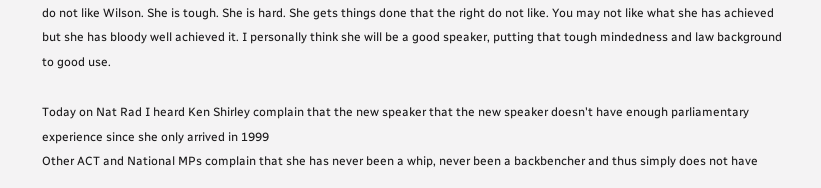do not like Wilson. She is tough. She is hard. She gets things done that the right do not like. You may not like what she has achieved but she has bloody well achieved it. I personally think she will be a good speaker, putting that tough mindedness and law background to good use.

Today on Nat Rad I heard Ken Shirley complain that the new speaker that the new speaker doesn't have enough parliamentary experience since she only arrived in 1999
Other ACT and National MPs complain that she has never been a whip, never been a backbencher and thus simply does not have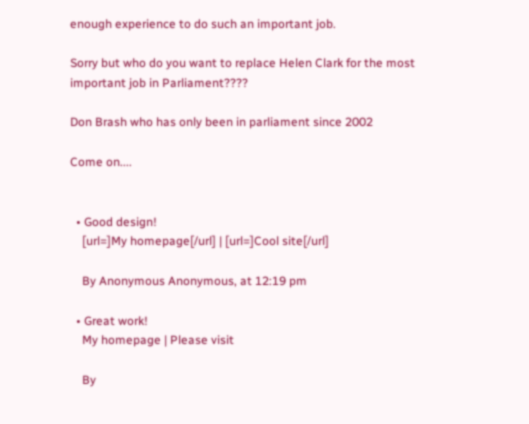enough experience to do such an important job.

Sorry but who do you want to replace Helen Clark for the most important job in Parliament????

Don Brash who has only been in parliament since 2002

Come on....


  • Good design!
    [url=]My homepage[/url] | [url=]Cool site[/url]

    By Anonymous Anonymous, at 12:19 pm

  • Great work!
    My homepage | Please visit

    By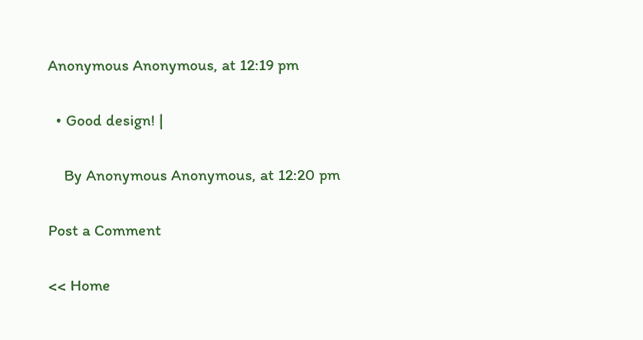Anonymous Anonymous, at 12:19 pm

  • Good design! |

    By Anonymous Anonymous, at 12:20 pm

Post a Comment

<< Home